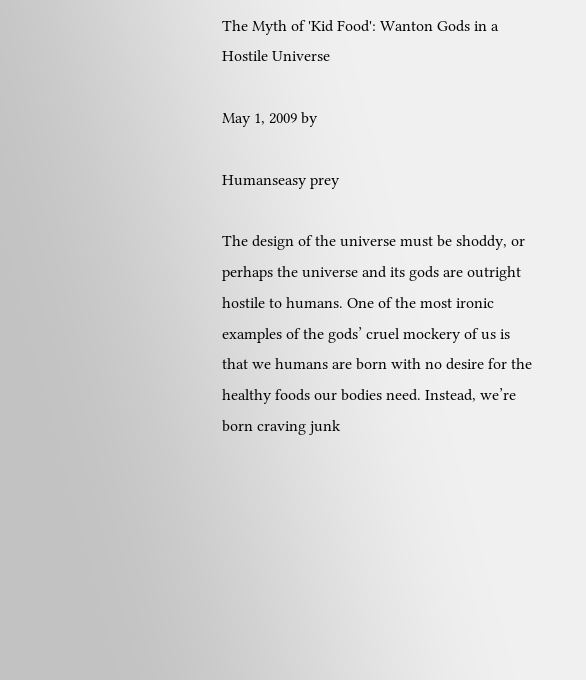The Myth of 'Kid Food': Wanton Gods in a Hostile Universe

May 1, 2009 by

Humanseasy prey

The design of the universe must be shoddy, or perhaps the universe and its gods are outright hostile to humans. One of the most ironic examples of the gods’ cruel mockery of us is that we humans are born with no desire for the healthy foods our bodies need. Instead, we’re born craving junk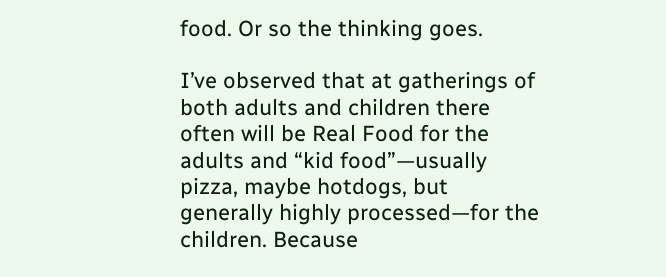food. Or so the thinking goes.

I’ve observed that at gatherings of both adults and children there often will be Real Food for the adults and “kid food”—usually pizza, maybe hotdogs, but generally highly processed—for the children. Because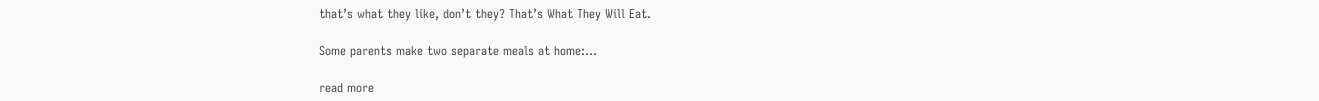that’s what they like, don’t they? That’s What They Will Eat.

Some parents make two separate meals at home:…

read more